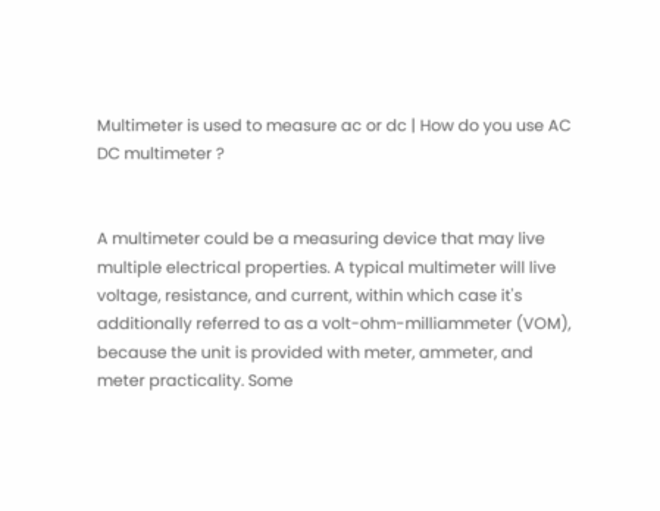Multimeter is used to measure ac or dc | How do you use AC DC multimeter ?


A multimeter could be a measuring device that may live multiple electrical properties. A typical multimeter will live voltage, resistance, and current, within which case it's additionally referred to as a volt-ohm-milliammeter (VOM), because the unit is provided with meter, ammeter, and meter practicality. Some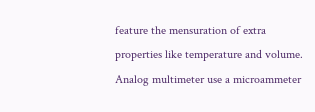feature the mensuration of extra properties like temperature and volume. Analog multimeter use a microammeter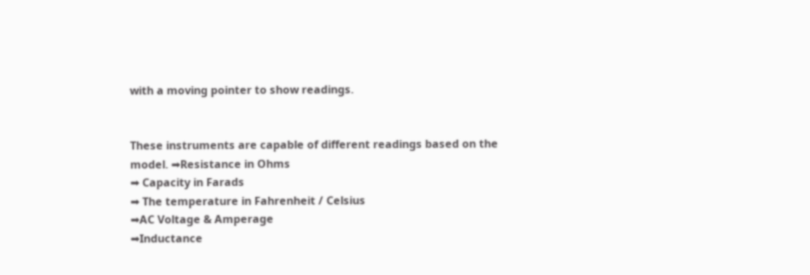with a moving pointer to show readings.


These instruments are capable of different readings based on the model. ➡Resistance in Ohms
➡ Capacity in Farads
➡ The temperature in Fahrenheit / Celsius
➡AC Voltage & Amperage
➡Inductance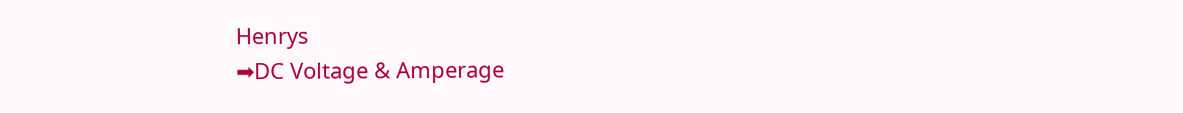Henrys
➡DC Voltage & Amperage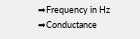➡Frequency in Hz
➡Conductance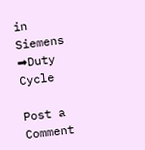in Siemens
➡Duty Cycle

Post a Comment